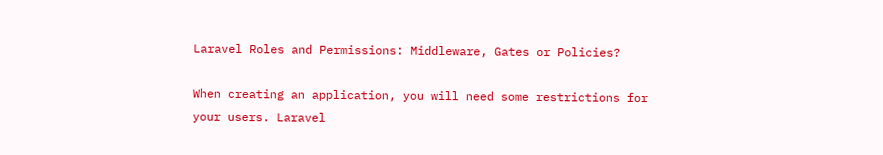Laravel Roles and Permissions: Middleware, Gates or Policies?

When creating an application, you will need some restrictions for your users. Laravel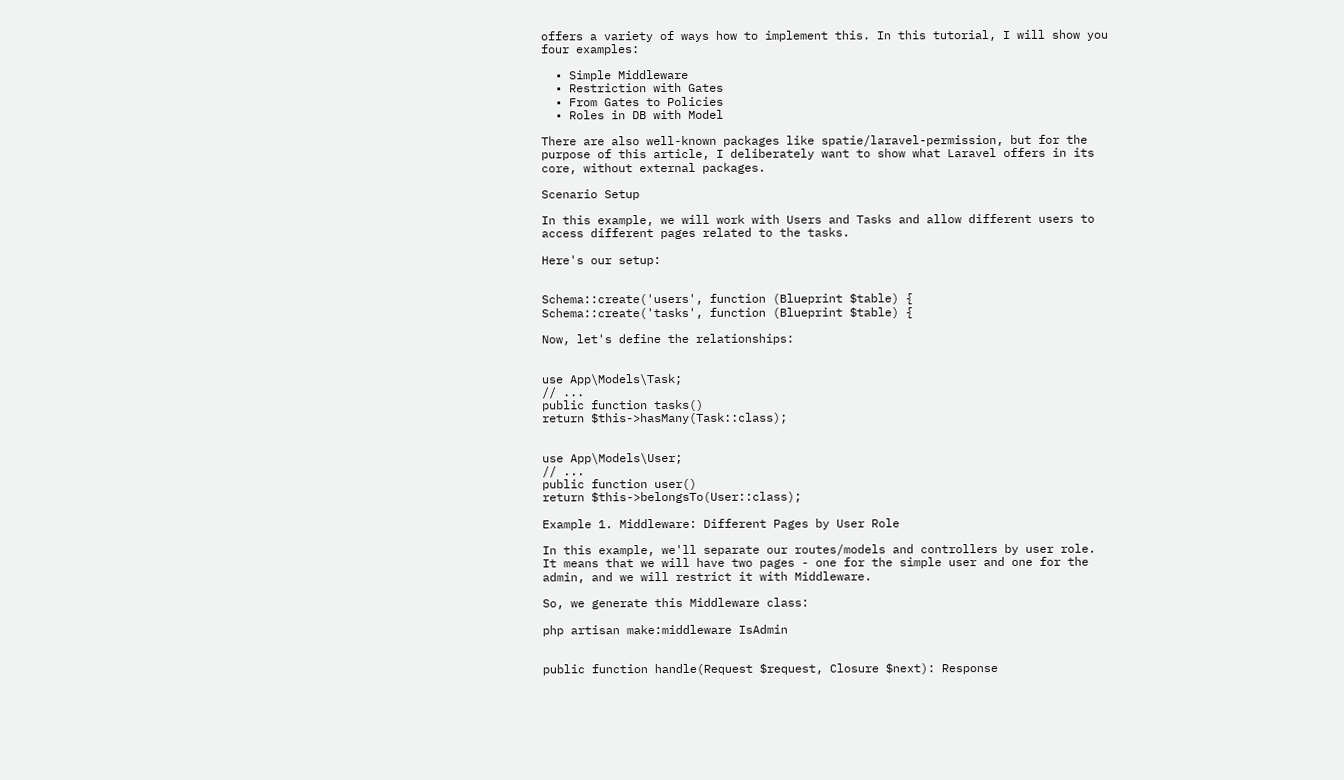offers a variety of ways how to implement this. In this tutorial, I will show you four examples:

  • Simple Middleware
  • Restriction with Gates
  • From Gates to Policies
  • Roles in DB with Model

There are also well-known packages like spatie/laravel-permission, but for the purpose of this article, I deliberately want to show what Laravel offers in its core, without external packages.

Scenario Setup

In this example, we will work with Users and Tasks and allow different users to access different pages related to the tasks.

Here's our setup:


Schema::create('users', function (Blueprint $table) {
Schema::create('tasks', function (Blueprint $table) {

Now, let's define the relationships:


use App\Models\Task;
// ...
public function tasks()
return $this->hasMany(Task::class);


use App\Models\User;
// ...
public function user()
return $this->belongsTo(User::class);

Example 1. Middleware: Different Pages by User Role

In this example, we'll separate our routes/models and controllers by user role. It means that we will have two pages - one for the simple user and one for the admin, and we will restrict it with Middleware.

So, we generate this Middleware class:

php artisan make:middleware IsAdmin


public function handle(Request $request, Closure $next): Response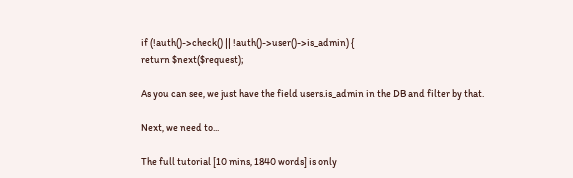if (!auth()->check() || !auth()->user()->is_admin) {
return $next($request);

As you can see, we just have the field users.is_admin in the DB and filter by that.

Next, we need to...

The full tutorial [10 mins, 1840 words] is only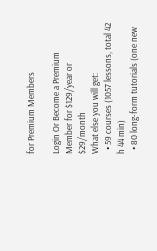for Premium Members

Login Or Become a Premium Member for $129/year or $29/month
What else you will get:
  • 59 courses (1057 lessons, total 42 h 44 min)
  • 80 long-form tutorials (one new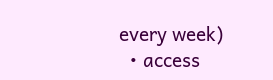every week)
  • access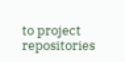to project repositories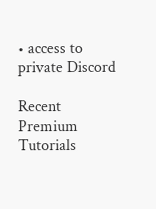• access to private Discord

Recent Premium Tutorials